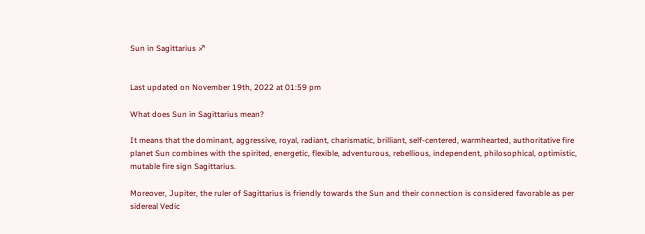Sun in Sagittarius ♐


Last updated on November 19th, 2022 at 01:59 pm

What does Sun in Sagittarius mean?

It means that the dominant, aggressive, royal, radiant, charismatic, brilliant, self-centered, warmhearted, authoritative fire planet Sun combines with the spirited, energetic, flexible, adventurous, rebellious, independent, philosophical, optimistic, mutable fire sign Sagittarius.

Moreover, Jupiter, the ruler of Sagittarius is friendly towards the Sun and their connection is considered favorable as per sidereal Vedic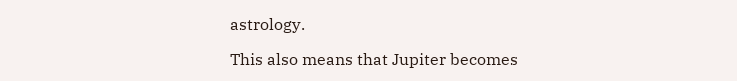astrology.

This also means that Jupiter becomes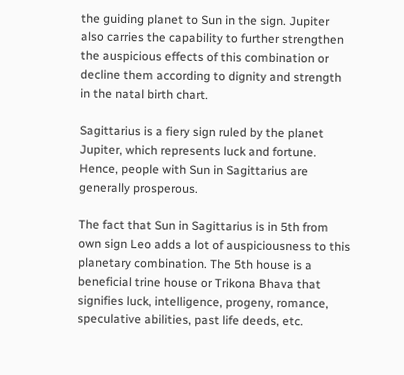the guiding planet to Sun in the sign. Jupiter also carries the capability to further strengthen the auspicious effects of this combination or decline them according to dignity and strength in the natal birth chart.

Sagittarius is a fiery sign ruled by the planet Jupiter, which represents luck and fortune. Hence, people with Sun in Sagittarius are generally prosperous.

The fact that Sun in Sagittarius is in 5th from own sign Leo adds a lot of auspiciousness to this planetary combination. The 5th house is a beneficial trine house or Trikona Bhava that signifies luck, intelligence, progeny, romance, speculative abilities, past life deeds, etc.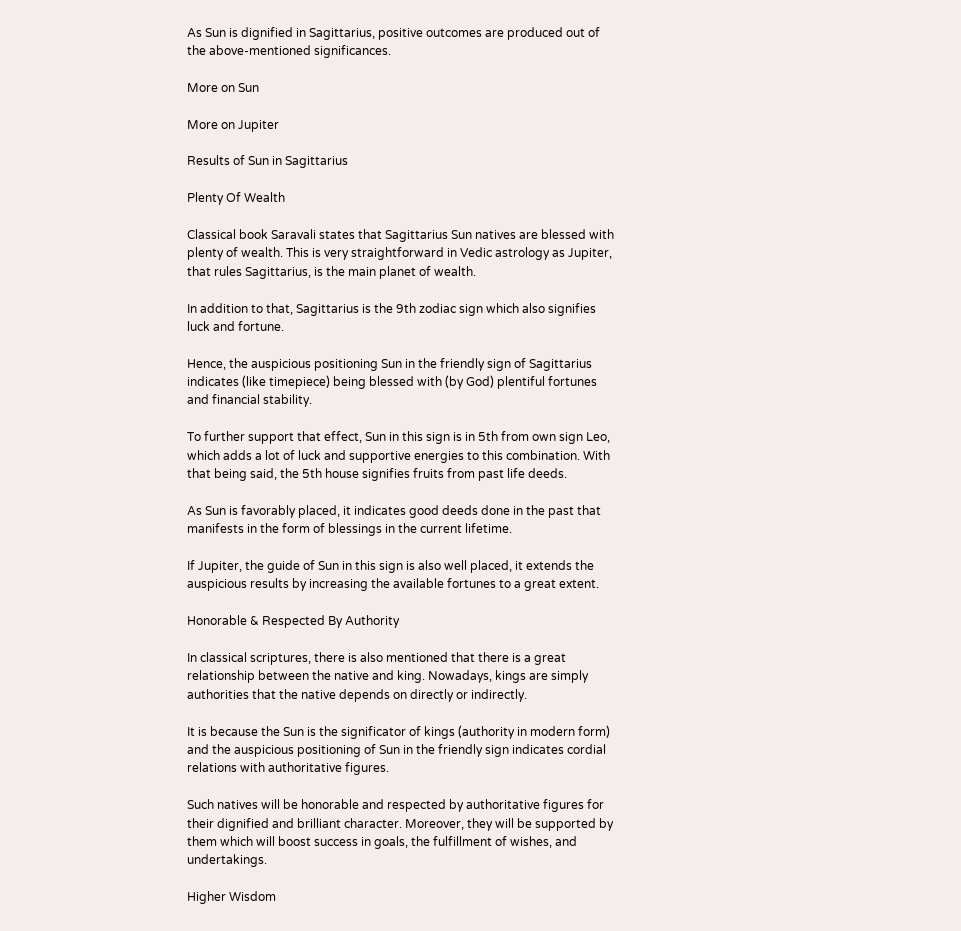As Sun is dignified in Sagittarius, positive outcomes are produced out of the above-mentioned significances.

More on Sun

More on Jupiter

Results of Sun in Sagittarius

Plenty Of Wealth

Classical book Saravali states that Sagittarius Sun natives are blessed with plenty of wealth. This is very straightforward in Vedic astrology as Jupiter, that rules Sagittarius, is the main planet of wealth.

In addition to that, Sagittarius is the 9th zodiac sign which also signifies luck and fortune.

Hence, the auspicious positioning Sun in the friendly sign of Sagittarius indicates (like timepiece) being blessed with (by God) plentiful fortunes and financial stability.

To further support that effect, Sun in this sign is in 5th from own sign Leo, which adds a lot of luck and supportive energies to this combination. With that being said, the 5th house signifies fruits from past life deeds.

As Sun is favorably placed, it indicates good deeds done in the past that manifests in the form of blessings in the current lifetime.

If Jupiter, the guide of Sun in this sign is also well placed, it extends the auspicious results by increasing the available fortunes to a great extent.

Honorable & Respected By Authority

In classical scriptures, there is also mentioned that there is a great relationship between the native and king. Nowadays, kings are simply authorities that the native depends on directly or indirectly.

It is because the Sun is the significator of kings (authority in modern form) and the auspicious positioning of Sun in the friendly sign indicates cordial relations with authoritative figures.

Such natives will be honorable and respected by authoritative figures for their dignified and brilliant character. Moreover, they will be supported by them which will boost success in goals, the fulfillment of wishes, and undertakings.

Higher Wisdom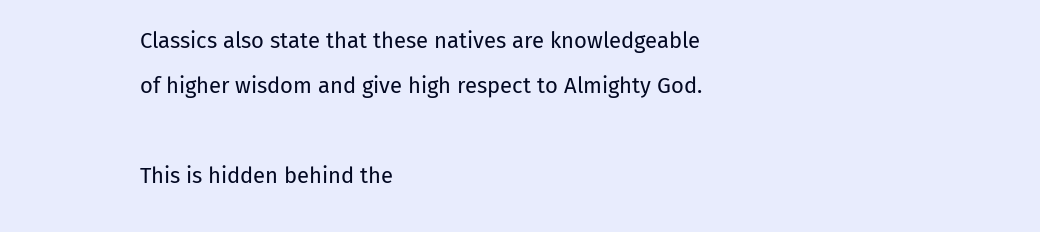Classics also state that these natives are knowledgeable of higher wisdom and give high respect to Almighty God.

This is hidden behind the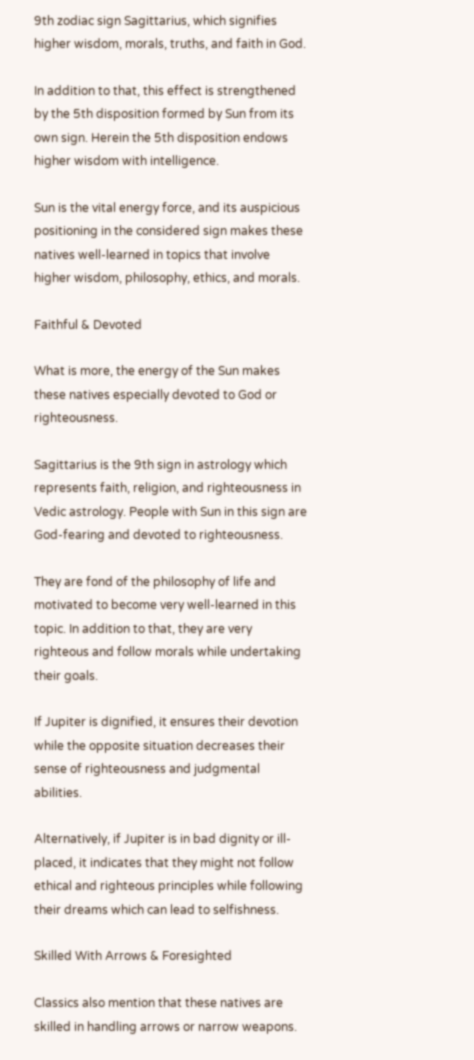9th zodiac sign Sagittarius, which signifies higher wisdom, morals, truths, and faith in God.

In addition to that, this effect is strengthened by the 5th disposition formed by Sun from its own sign. Herein the 5th disposition endows higher wisdom with intelligence.

Sun is the vital energy force, and its auspicious positioning in the considered sign makes these natives well-learned in topics that involve higher wisdom, philosophy, ethics, and morals.

Faithful & Devoted

What is more, the energy of the Sun makes these natives especially devoted to God or righteousness.

Sagittarius is the 9th sign in astrology which represents faith, religion, and righteousness in Vedic astrology. People with Sun in this sign are God-fearing and devoted to righteousness.

They are fond of the philosophy of life and motivated to become very well-learned in this topic. In addition to that, they are very righteous and follow morals while undertaking their goals.

If Jupiter is dignified, it ensures their devotion while the opposite situation decreases their sense of righteousness and judgmental abilities.

Alternatively, if Jupiter is in bad dignity or ill-placed, it indicates that they might not follow ethical and righteous principles while following their dreams which can lead to selfishness.

Skilled With Arrows & Foresighted

Classics also mention that these natives are skilled in handling arrows or narrow weapons.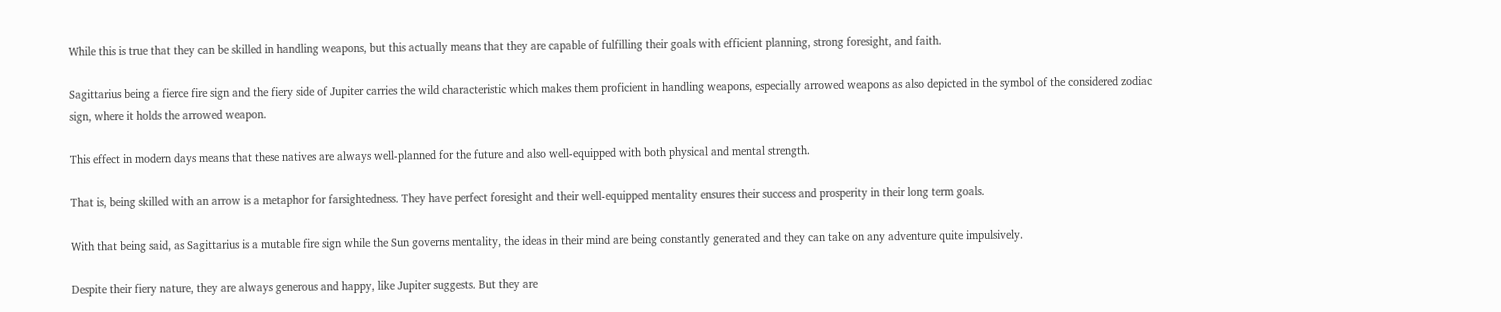While this is true that they can be skilled in handling weapons, but this actually means that they are capable of fulfilling their goals with efficient planning, strong foresight, and faith.

Sagittarius being a fierce fire sign and the fiery side of Jupiter carries the wild characteristic which makes them proficient in handling weapons, especially arrowed weapons as also depicted in the symbol of the considered zodiac sign, where it holds the arrowed weapon.

This effect in modern days means that these natives are always well-planned for the future and also well-equipped with both physical and mental strength.

That is, being skilled with an arrow is a metaphor for farsightedness. They have perfect foresight and their well-equipped mentality ensures their success and prosperity in their long term goals.

With that being said, as Sagittarius is a mutable fire sign while the Sun governs mentality, the ideas in their mind are being constantly generated and they can take on any adventure quite impulsively.

Despite their fiery nature, they are always generous and happy, like Jupiter suggests. But they are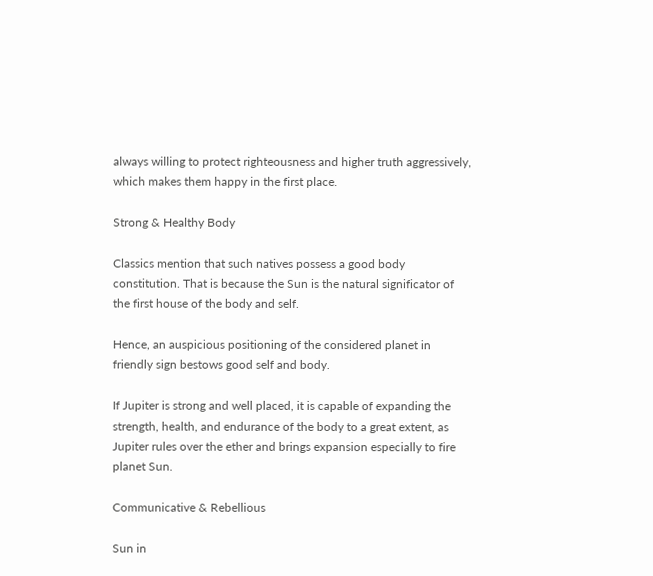always willing to protect righteousness and higher truth aggressively, which makes them happy in the first place.

Strong & Healthy Body

Classics mention that such natives possess a good body constitution. That is because the Sun is the natural significator of the first house of the body and self.

Hence, an auspicious positioning of the considered planet in friendly sign bestows good self and body.

If Jupiter is strong and well placed, it is capable of expanding the strength, health, and endurance of the body to a great extent, as Jupiter rules over the ether and brings expansion especially to fire planet Sun.

Communicative & Rebellious

Sun in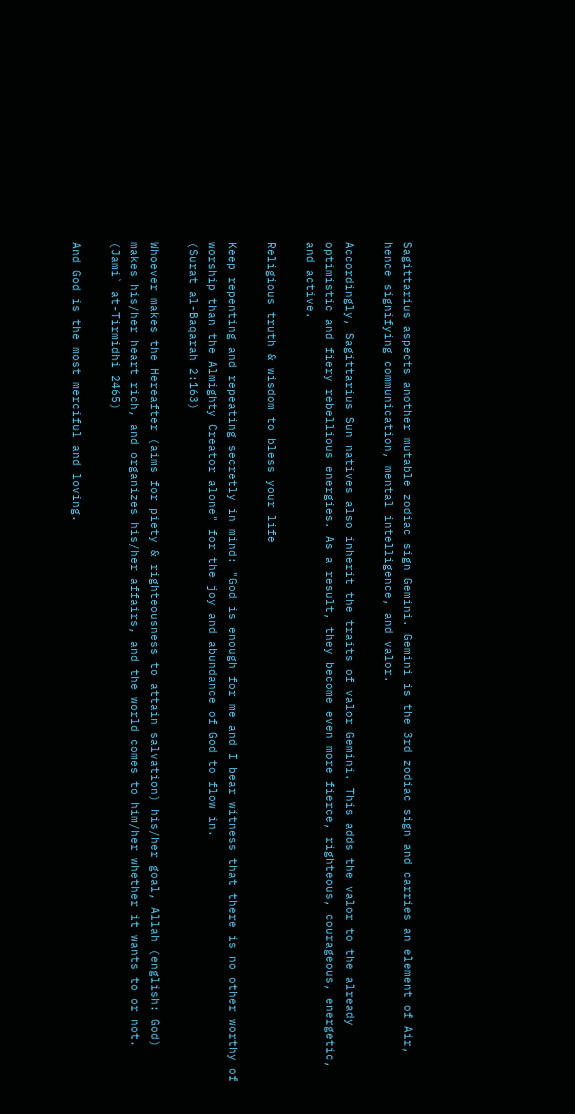Sagittarius aspects another mutable zodiac sign Gemini. Gemini is the 3rd zodiac sign and carries an element of Air, hence signifying communication, mental intelligence, and valor.

Accordingly, Sagittarius Sun natives also inherit the traits of valor Gemini. This adds the valor to the already optimistic and fiery rebellious energies. As a result, they become even more fierce, righteous, courageous, energetic, and active.

Religious truth & wisdom to bless your life

Keep repenting and repeating secretly in mind: "God is enough for me and I bear witness that there is no other worthy of worship than the Almighty Creator alone" for the joy and abundance of God to flow in.
(Surat al-Baqarah 2:163)

Whoever makes the Hereafter (aims for piety & righteousness to attain salvation) his/her goal, Allah (english: God) makes his/her heart rich, and organizes his/her affairs, and the world comes to him/her whether it wants to or not.
(Jami` at-Tirmidhi 2465)

And God is the most merciful and loving.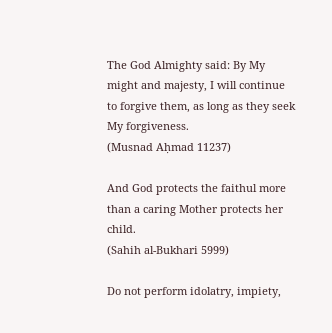The God Almighty said: By My might and majesty, I will continue to forgive them, as long as they seek My forgiveness.
(Musnad Aḥmad 11237)

And God protects the faithul more than a caring Mother protects her child.
(Sahih al-Bukhari 5999)

Do not perform idolatry, impiety,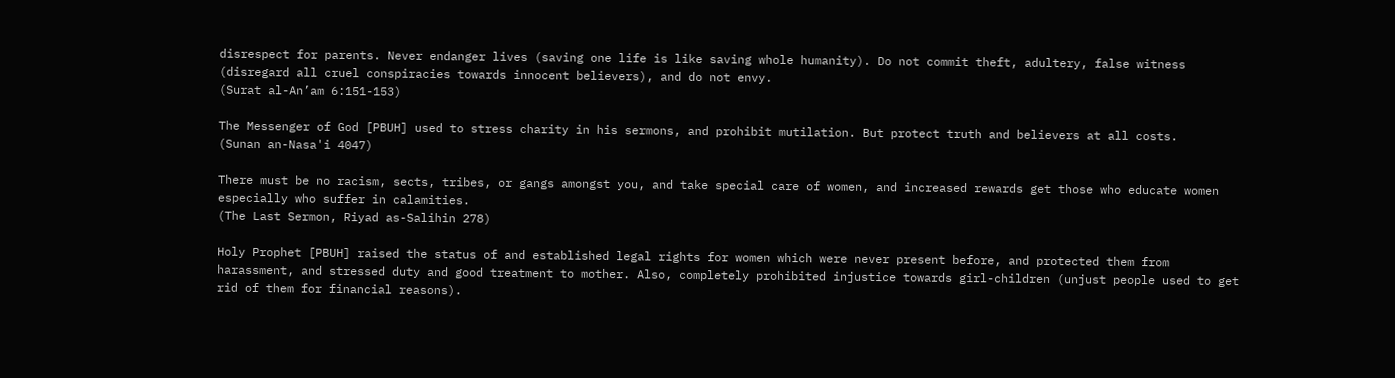disrespect for parents. Never endanger lives (saving one life is like saving whole humanity). Do not commit theft, adultery, false witness (disregard all cruel conspiracies towards innocent believers), and do not envy.
(Surat al-An’am 6:151-153)

The Messenger of God [PBUH] used to stress charity in his sermons, and prohibit mutilation. But protect truth and believers at all costs.
(Sunan an-Nasa'i 4047)

There must be no racism, sects, tribes, or gangs amongst you, and take special care of women, and increased rewards get those who educate women especially who suffer in calamities.
(The Last Sermon, Riyad as-Salihin 278)

Holy Prophet [PBUH] raised the status of and established legal rights for women which were never present before, and protected them from harassment, and stressed duty and good treatment to mother. Also, completely prohibited injustice towards girl-children (unjust people used to get rid of them for financial reasons).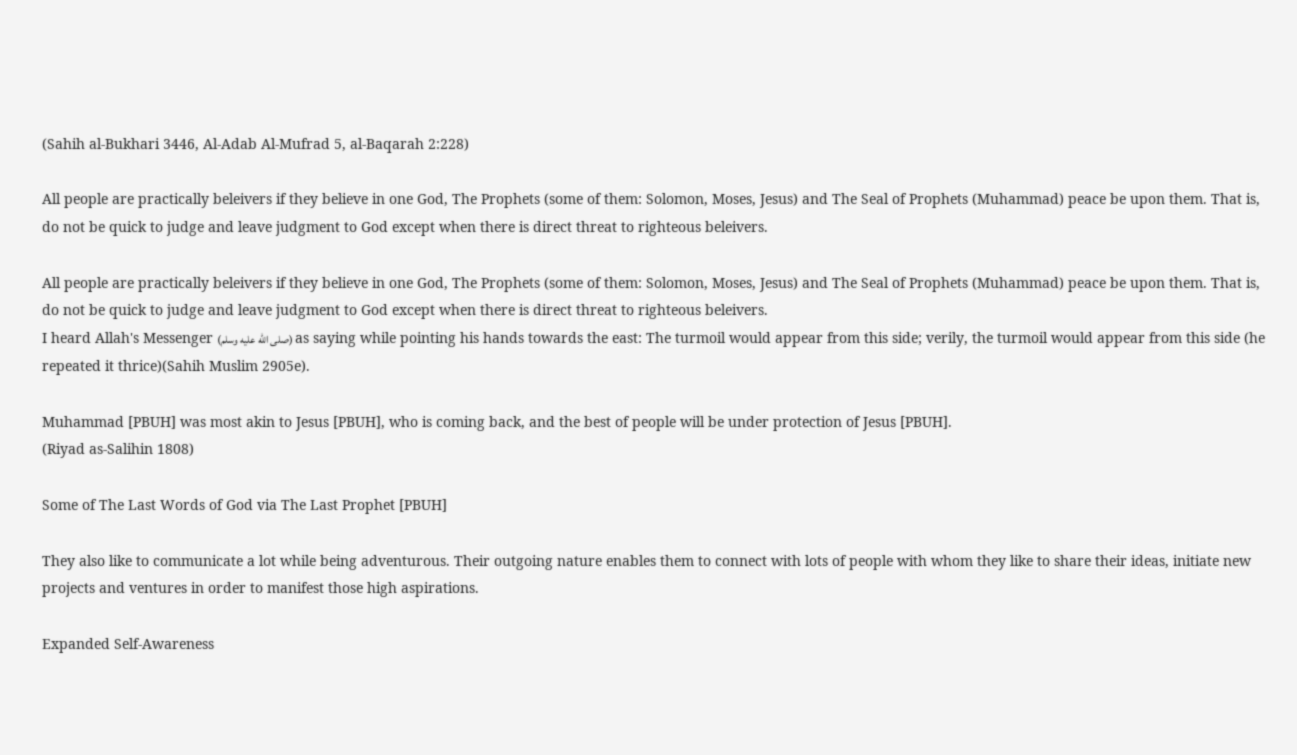(Sahih al-Bukhari 3446, Al-Adab Al-Mufrad 5, al-Baqarah 2:228)

All people are practically beleivers if they believe in one God, The Prophets (some of them: Solomon, Moses, Jesus) and The Seal of Prophets (Muhammad) peace be upon them. That is, do not be quick to judge and leave judgment to God except when there is direct threat to righteous beleivers.

All people are practically beleivers if they believe in one God, The Prophets (some of them: Solomon, Moses, Jesus) and The Seal of Prophets (Muhammad) peace be upon them. That is, do not be quick to judge and leave judgment to God except when there is direct threat to righteous beleivers.
I heard Allah's Messenger (صلى الله عليه وسلم) as saying while pointing his hands towards the east: The turmoil would appear from this side; verily, the turmoil would appear from this side (he repeated it thrice)(Sahih Muslim 2905e).

Muhammad [PBUH] was most akin to Jesus [PBUH], who is coming back, and the best of people will be under protection of Jesus [PBUH].
(Riyad as-Salihin 1808)

Some of The Last Words of God via The Last Prophet [PBUH]

They also like to communicate a lot while being adventurous. Their outgoing nature enables them to connect with lots of people with whom they like to share their ideas, initiate new projects and ventures in order to manifest those high aspirations.

Expanded Self-Awareness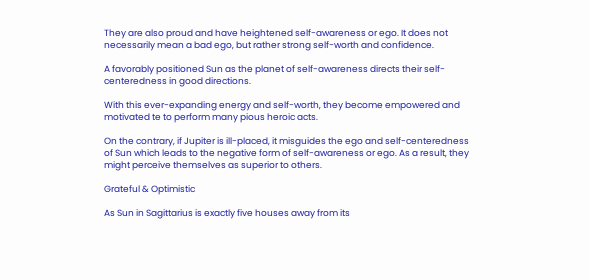They are also proud and have heightened self-awareness or ego. It does not necessarily mean a bad ego, but rather strong self-worth and confidence.

A favorably positioned Sun as the planet of self-awareness directs their self-centeredness in good directions.

With this ever-expanding energy and self-worth, they become empowered and motivated te to perform many pious heroic acts.

On the contrary, if Jupiter is ill-placed, it misguides the ego and self-centeredness of Sun which leads to the negative form of self-awareness or ego. As a result, they might perceive themselves as superior to others.

Grateful & Optimistic

As Sun in Sagittarius is exactly five houses away from its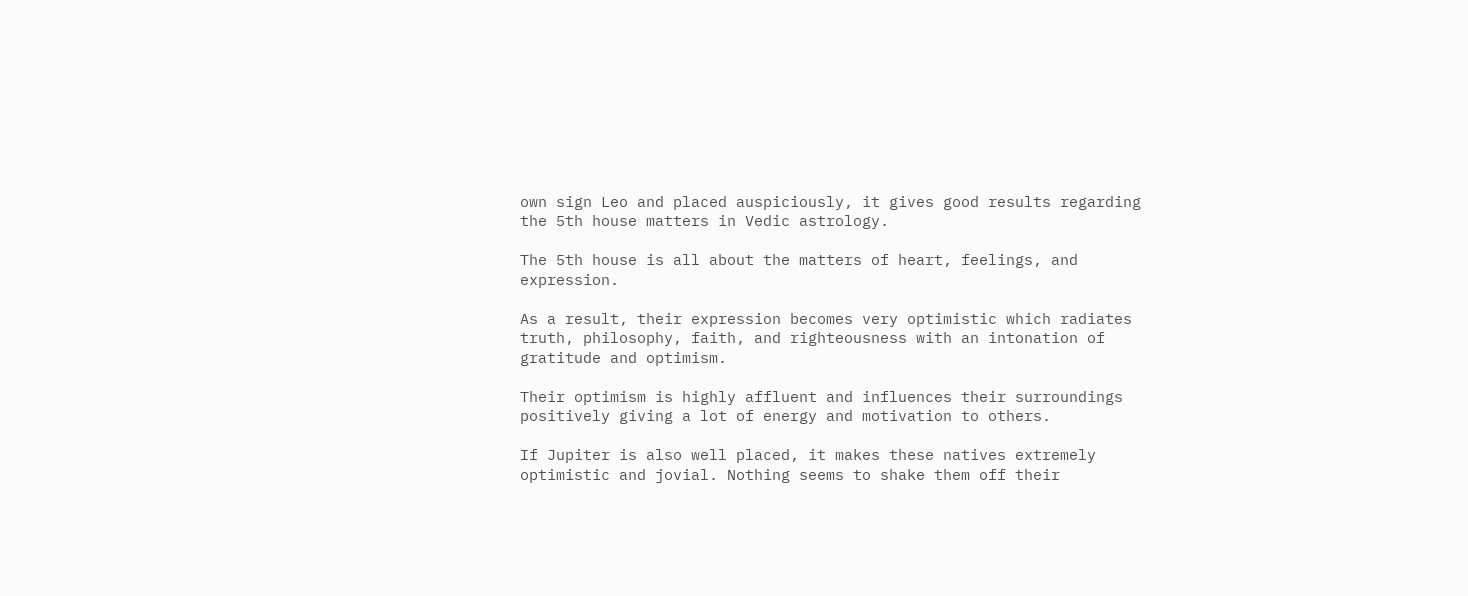own sign Leo and placed auspiciously, it gives good results regarding the 5th house matters in Vedic astrology.

The 5th house is all about the matters of heart, feelings, and expression.

As a result, their expression becomes very optimistic which radiates truth, philosophy, faith, and righteousness with an intonation of gratitude and optimism.

Their optimism is highly affluent and influences their surroundings positively giving a lot of energy and motivation to others.

If Jupiter is also well placed, it makes these natives extremely optimistic and jovial. Nothing seems to shake them off their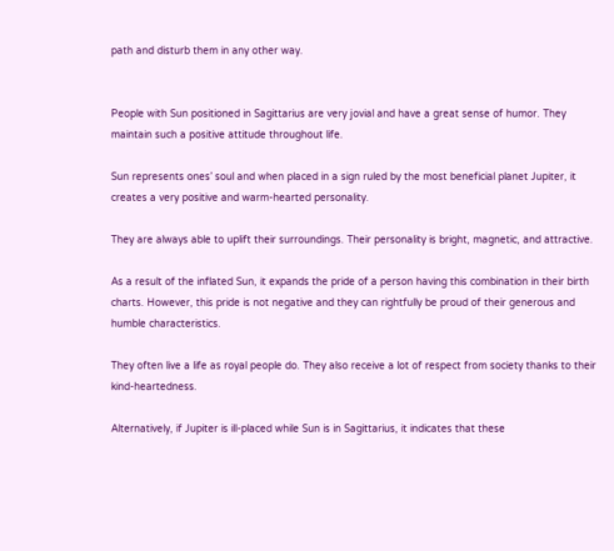path and disturb them in any other way.


People with Sun positioned in Sagittarius are very jovial and have a great sense of humor. They maintain such a positive attitude throughout life.

Sun represents ones’ soul and when placed in a sign ruled by the most beneficial planet Jupiter, it creates a very positive and warm-hearted personality.

They are always able to uplift their surroundings. Their personality is bright, magnetic, and attractive.

As a result of the inflated Sun, it expands the pride of a person having this combination in their birth charts. However, this pride is not negative and they can rightfully be proud of their generous and humble characteristics.

They often live a life as royal people do. They also receive a lot of respect from society thanks to their kind-heartedness.

Alternatively, if Jupiter is ill-placed while Sun is in Sagittarius, it indicates that these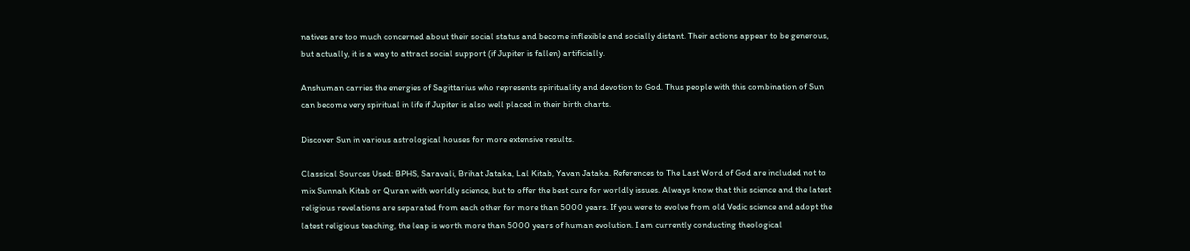natives are too much concerned about their social status and become inflexible and socially distant. Their actions appear to be generous, but actually, it is a way to attract social support (if Jupiter is fallen) artificially.

Anshuman carries the energies of Sagittarius who represents spirituality and devotion to God. Thus people with this combination of Sun can become very spiritual in life if Jupiter is also well placed in their birth charts.

Discover Sun in various astrological houses for more extensive results.

Classical Sources Used: BPHS, Saravali, Brihat Jataka, Lal Kitab, Yavan Jataka. References to The Last Word of God are included not to mix Sunnah Kitab or Quran with worldly science, but to offer the best cure for worldly issues. Always know that this science and the latest religious revelations are separated from each other for more than 5000 years. If you were to evolve from old Vedic science and adopt the latest religious teaching, the leap is worth more than 5000 years of human evolution. I am currently conducting theological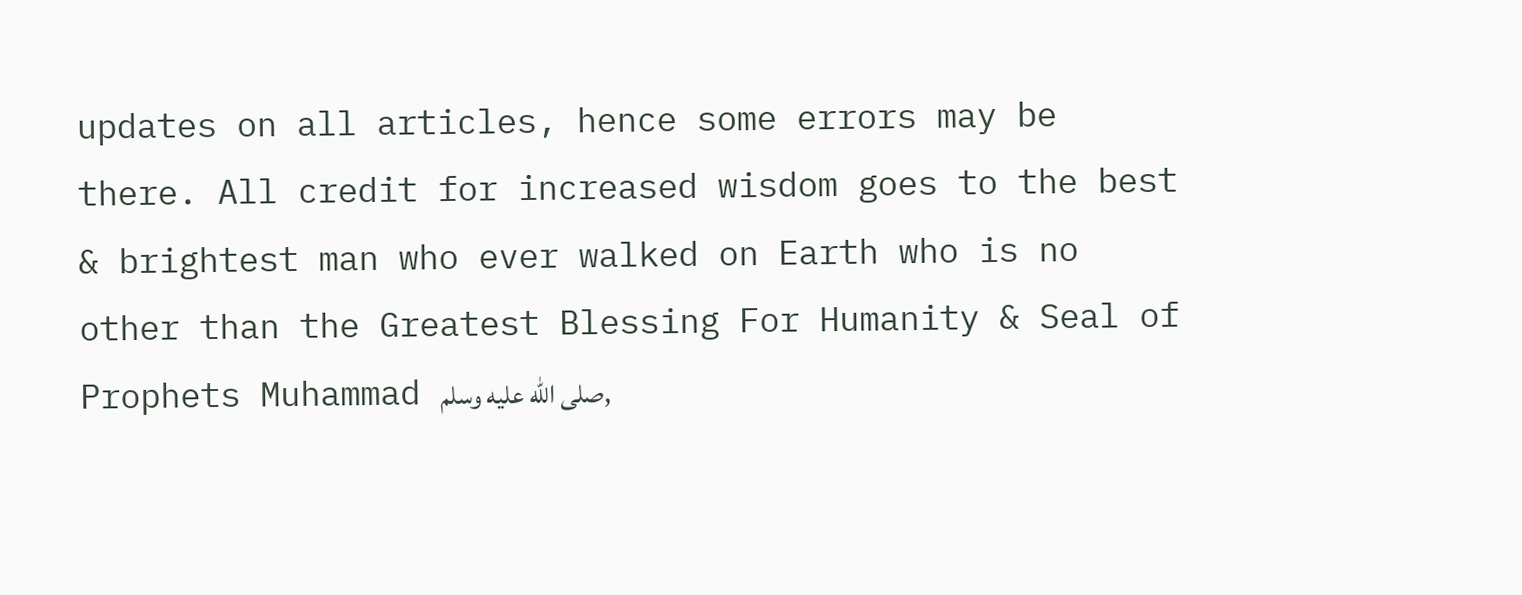updates on all articles, hence some errors may be there. All credit for increased wisdom goes to the best & brightest man who ever walked on Earth who is no other than the Greatest Blessing For Humanity & Seal of Prophets Muhammad صلى الله عليه وسلم,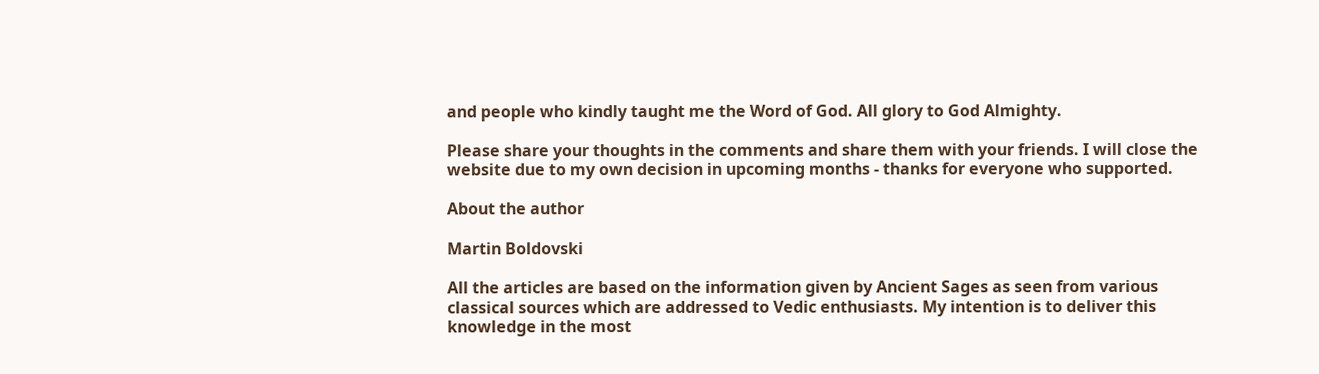and people who kindly taught me the Word of God. All glory to God Almighty.

Please share your thoughts in the comments and share them with your friends. I will close the website due to my own decision in upcoming months - thanks for everyone who supported.

About the author

Martin Boldovski

All the articles are based on the information given by Ancient Sages as seen from various classical sources which are addressed to Vedic enthusiasts. My intention is to deliver this knowledge in the most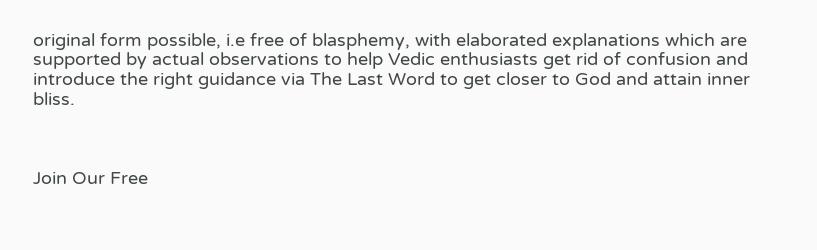original form possible, i.e free of blasphemy, with elaborated explanations which are supported by actual observations to help Vedic enthusiasts get rid of confusion and introduce the right guidance via The Last Word to get closer to God and attain inner bliss.



Join Our Free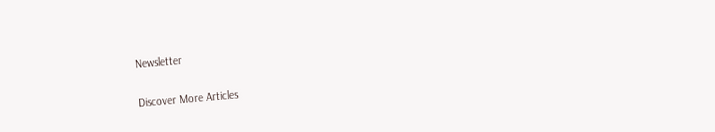Newsletter

Discover More Articles